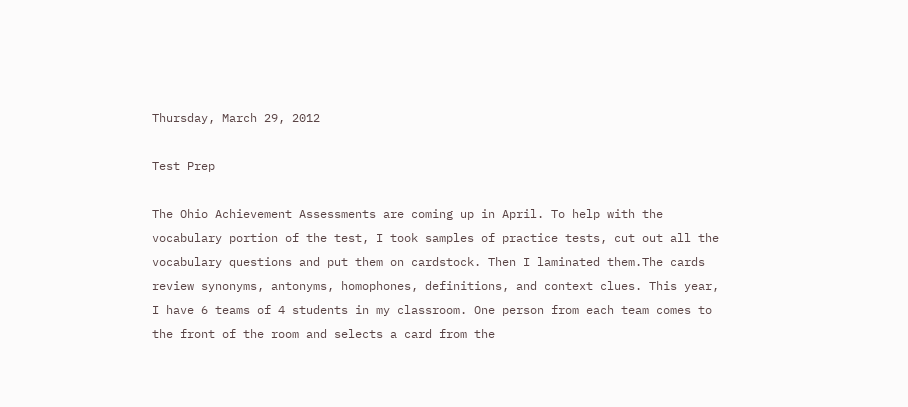Thursday, March 29, 2012

Test Prep

The Ohio Achievement Assessments are coming up in April. To help with the vocabulary portion of the test, I took samples of practice tests, cut out all the vocabulary questions and put them on cardstock. Then I laminated them.The cards review synonyms, antonyms, homophones, definitions, and context clues. This year, I have 6 teams of 4 students in my classroom. One person from each team comes to the front of the room and selects a card from the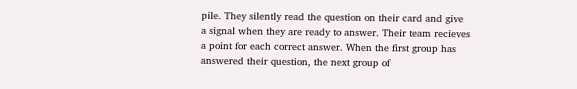pile. They silently read the question on their card and give a signal when they are ready to answer. Their team recieves a point for each correct answer. When the first group has answered their question, the next group of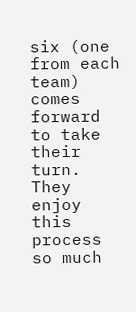six (one from each team) comes forward to take their turn. They enjoy this process so much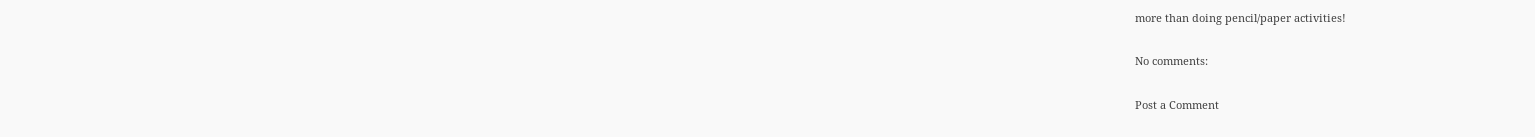more than doing pencil/paper activities!

No comments:

Post a Comment